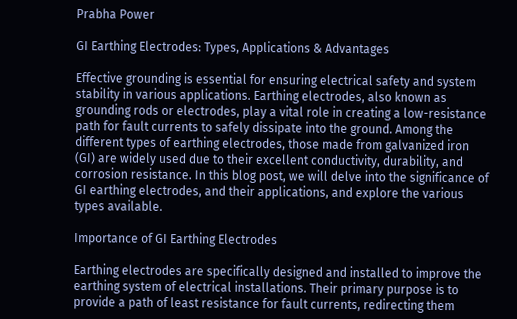Prabha Power

GI Earthing Electrodes: Types, Applications & Advantages

Effective grounding is essential for ensuring electrical safety and system stability in various applications. Earthing electrodes, also known as grounding rods or electrodes, play a vital role in creating a low-resistance path for fault currents to safely dissipate into the ground. Among the different types of earthing electrodes, those made from galvanized iron (GI) are widely used due to their excellent conductivity, durability, and corrosion resistance. In this blog post, we will delve into the significance of GI earthing electrodes, and their applications, and explore the various types available.

Importance of GI Earthing Electrodes

Earthing electrodes are specifically designed and installed to improve the earthing system of electrical installations. Their primary purpose is to provide a path of least resistance for fault currents, redirecting them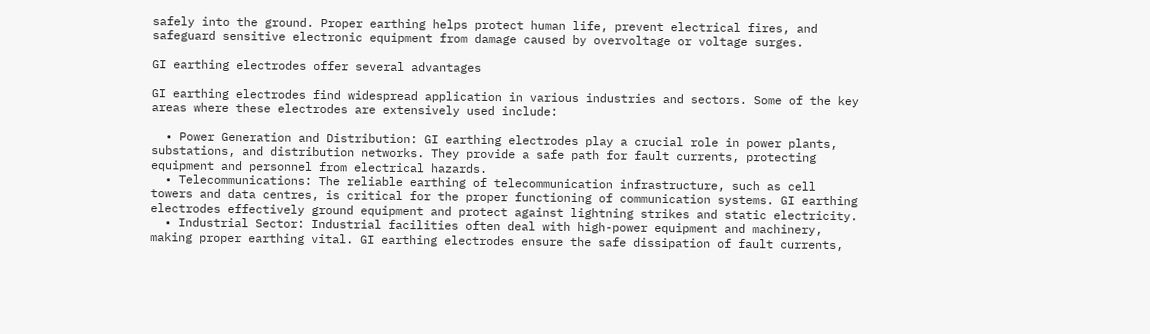safely into the ground. Proper earthing helps protect human life, prevent electrical fires, and safeguard sensitive electronic equipment from damage caused by overvoltage or voltage surges.

GI earthing electrodes offer several advantages

GI earthing electrodes find widespread application in various industries and sectors. Some of the key areas where these electrodes are extensively used include:

  • Power Generation and Distribution: GI earthing electrodes play a crucial role in power plants, substations, and distribution networks. They provide a safe path for fault currents, protecting equipment and personnel from electrical hazards.
  • Telecommunications: The reliable earthing of telecommunication infrastructure, such as cell towers and data centres, is critical for the proper functioning of communication systems. GI earthing electrodes effectively ground equipment and protect against lightning strikes and static electricity.
  • Industrial Sector: Industrial facilities often deal with high-power equipment and machinery, making proper earthing vital. GI earthing electrodes ensure the safe dissipation of fault currents,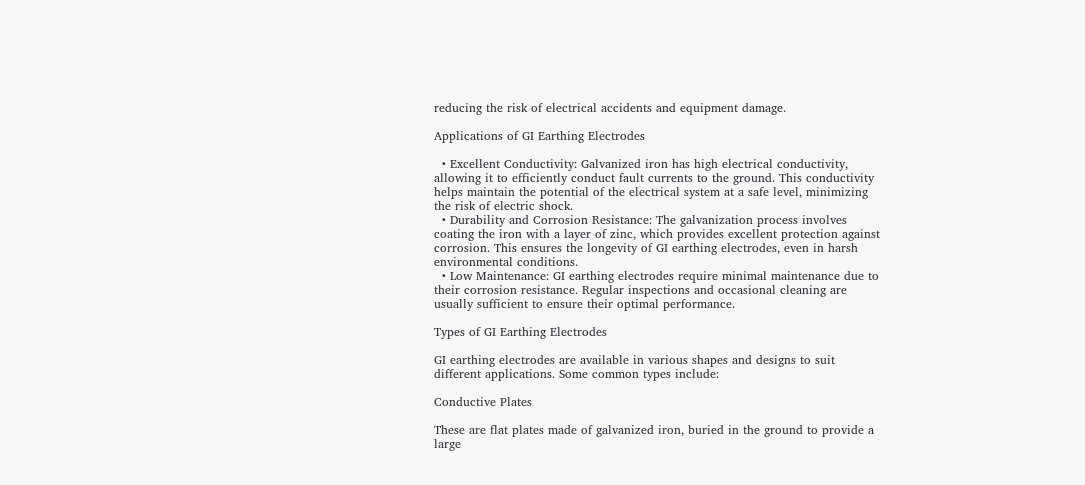reducing the risk of electrical accidents and equipment damage.

Applications of GI Earthing Electrodes

  • Excellent Conductivity: Galvanized iron has high electrical conductivity, allowing it to efficiently conduct fault currents to the ground. This conductivity helps maintain the potential of the electrical system at a safe level, minimizing the risk of electric shock.
  • Durability and Corrosion Resistance: The galvanization process involves coating the iron with a layer of zinc, which provides excellent protection against corrosion. This ensures the longevity of GI earthing electrodes, even in harsh environmental conditions.
  • Low Maintenance: GI earthing electrodes require minimal maintenance due to their corrosion resistance. Regular inspections and occasional cleaning are usually sufficient to ensure their optimal performance.

Types of GI Earthing Electrodes

GI earthing electrodes are available in various shapes and designs to suit different applications. Some common types include:

Conductive Plates

These are flat plates made of galvanized iron, buried in the ground to provide a large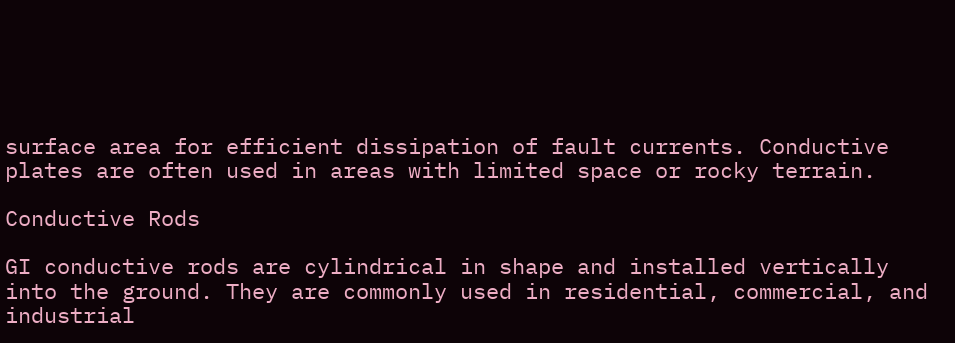surface area for efficient dissipation of fault currents. Conductive plates are often used in areas with limited space or rocky terrain.

Conductive Rods

GI conductive rods are cylindrical in shape and installed vertically into the ground. They are commonly used in residential, commercial, and industrial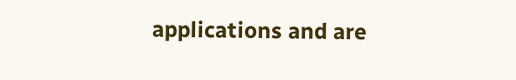applications and are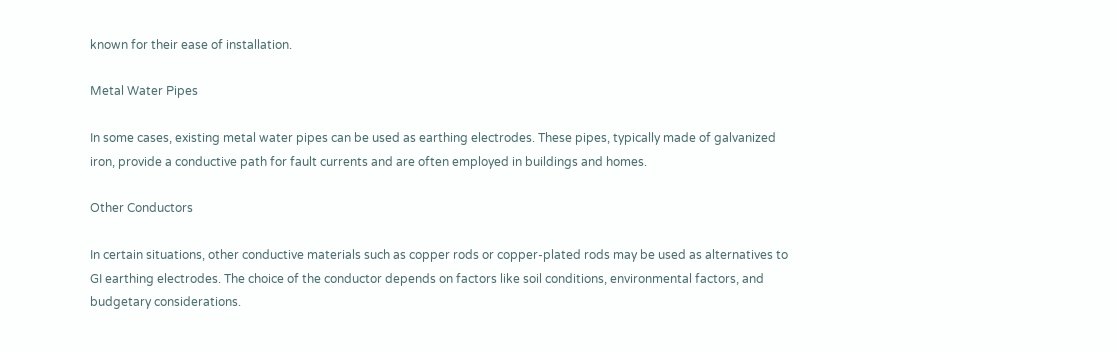known for their ease of installation.

Metal Water Pipes

In some cases, existing metal water pipes can be used as earthing electrodes. These pipes, typically made of galvanized iron, provide a conductive path for fault currents and are often employed in buildings and homes.

Other Conductors

In certain situations, other conductive materials such as copper rods or copper-plated rods may be used as alternatives to GI earthing electrodes. The choice of the conductor depends on factors like soil conditions, environmental factors, and budgetary considerations.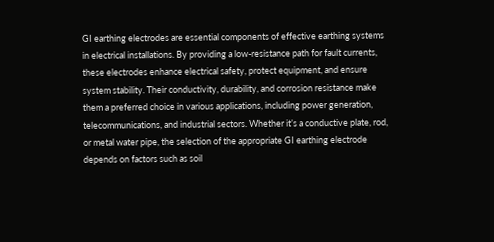GI earthing electrodes are essential components of effective earthing systems in electrical installations. By providing a low-resistance path for fault currents, these electrodes enhance electrical safety, protect equipment, and ensure system stability. Their conductivity, durability, and corrosion resistance make them a preferred choice in various applications, including power generation, telecommunications, and industrial sectors. Whether it’s a conductive plate, rod, or metal water pipe, the selection of the appropriate GI earthing electrode depends on factors such as soil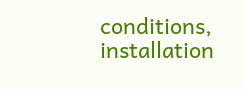conditions, installation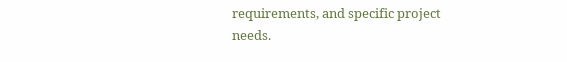requirements, and specific project needs.